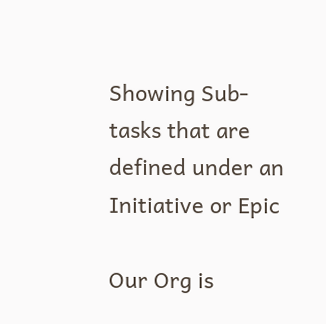Showing Sub-tasks that are defined under an Initiative or Epic

Our Org is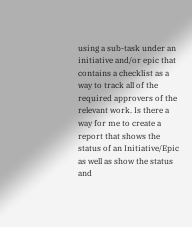using a sub-task under an initiative and/or epic that contains a checklist as a way to track all of the required approvers of the relevant work. Is there a way for me to create a report that shows the status of an Initiative/Epic as well as show the status and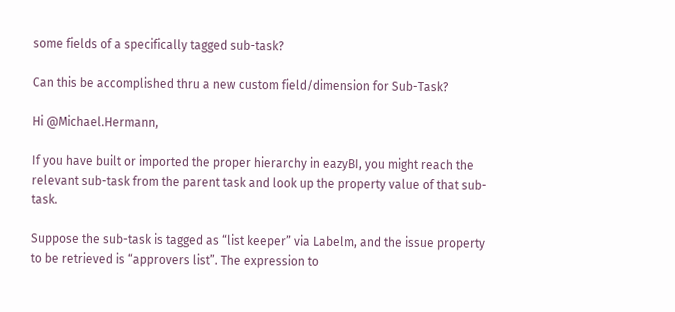some fields of a specifically tagged sub-task?

Can this be accomplished thru a new custom field/dimension for Sub-Task?

Hi @Michael.Hermann,

If you have built or imported the proper hierarchy in eazyBI, you might reach the relevant sub-task from the parent task and look up the property value of that sub-task.

Suppose the sub-task is tagged as “list keeper” via Labelm, and the issue property to be retrieved is “approvers list”. The expression to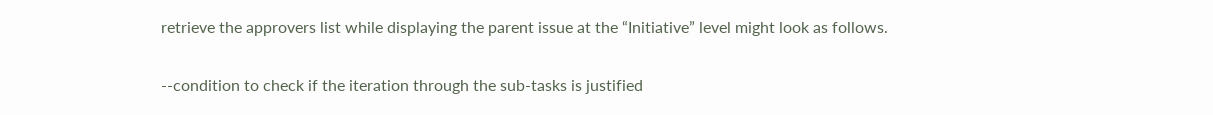retrieve the approvers list while displaying the parent issue at the “Initiative” level might look as follows.

--condition to check if the iteration through the sub-tasks is justified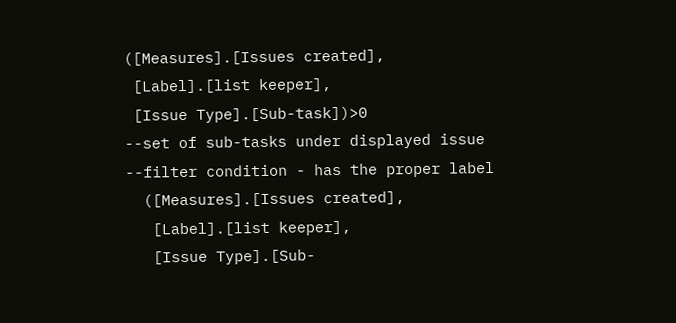([Measures].[Issues created],
 [Label].[list keeper],
 [Issue Type].[Sub-task])>0
--set of sub-tasks under displayed issue
--filter condition - has the proper label
  ([Measures].[Issues created],
   [Label].[list keeper],
   [Issue Type].[Sub-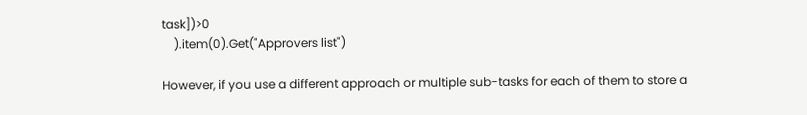task])>0
    ).item(0).Get("Approvers list")

However, if you use a different approach or multiple sub-tasks for each of them to store a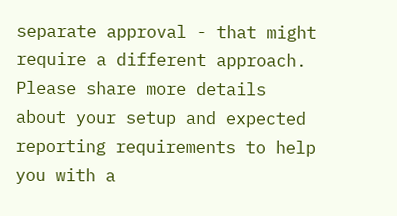separate approval - that might require a different approach.
Please share more details about your setup and expected reporting requirements to help you with a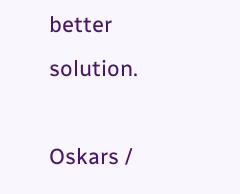better solution.

Oskars /